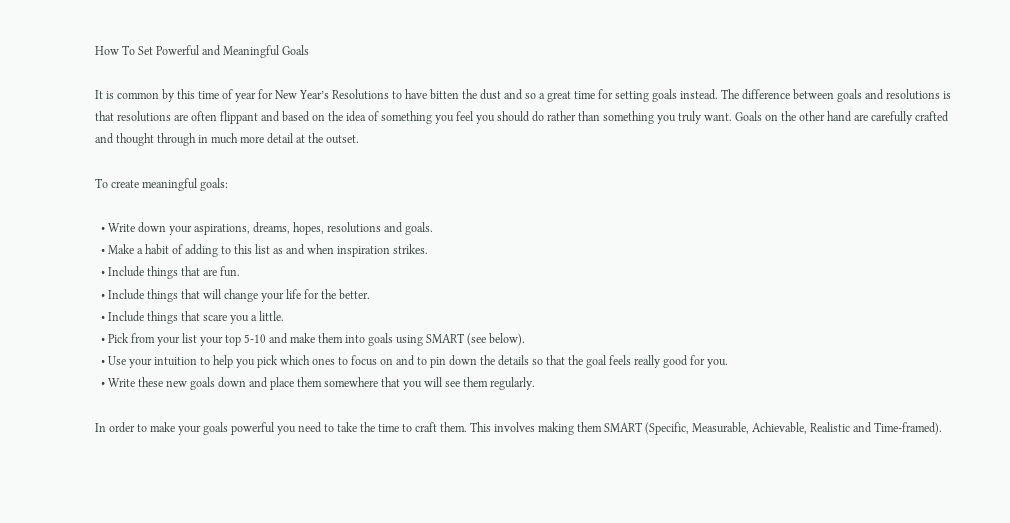How To Set Powerful and Meaningful Goals

It is common by this time of year for New Year’s Resolutions to have bitten the dust and so a great time for setting goals instead. The difference between goals and resolutions is that resolutions are often flippant and based on the idea of something you feel you should do rather than something you truly want. Goals on the other hand are carefully crafted and thought through in much more detail at the outset.

To create meaningful goals:

  • Write down your aspirations, dreams, hopes, resolutions and goals.
  • Make a habit of adding to this list as and when inspiration strikes.
  • Include things that are fun.
  • Include things that will change your life for the better.
  • Include things that scare you a little.
  • Pick from your list your top 5-10 and make them into goals using SMART (see below).
  • Use your intuition to help you pick which ones to focus on and to pin down the details so that the goal feels really good for you.
  • Write these new goals down and place them somewhere that you will see them regularly.

In order to make your goals powerful you need to take the time to craft them. This involves making them SMART (Specific, Measurable, Achievable, Realistic and Time-framed).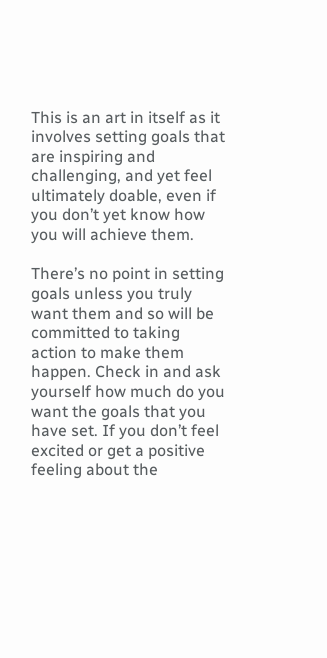This is an art in itself as it involves setting goals that are inspiring and challenging, and yet feel ultimately doable, even if you don’t yet know how you will achieve them.

There’s no point in setting goals unless you truly want them and so will be committed to taking action to make them happen. Check in and ask yourself how much do you want the goals that you have set. If you don’t feel excited or get a positive feeling about the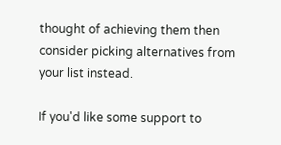thought of achieving them then consider picking alternatives from your list instead.

If you'd like some support to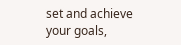set and achieve your goals,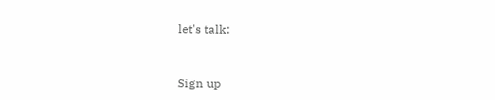let's talk:


Sign up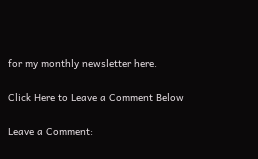for my monthly newsletter here.

Click Here to Leave a Comment Below

Leave a Comment: